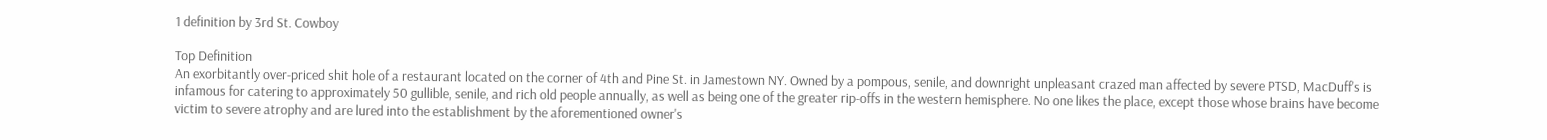1 definition by 3rd St. Cowboy

Top Definition
An exorbitantly over-priced shit hole of a restaurant located on the corner of 4th and Pine St. in Jamestown NY. Owned by a pompous, senile, and downright unpleasant crazed man affected by severe PTSD, MacDuff's is infamous for catering to approximately 50 gullible, senile, and rich old people annually, as well as being one of the greater rip-offs in the western hemisphere. No one likes the place, except those whose brains have become victim to severe atrophy and are lured into the establishment by the aforementioned owner's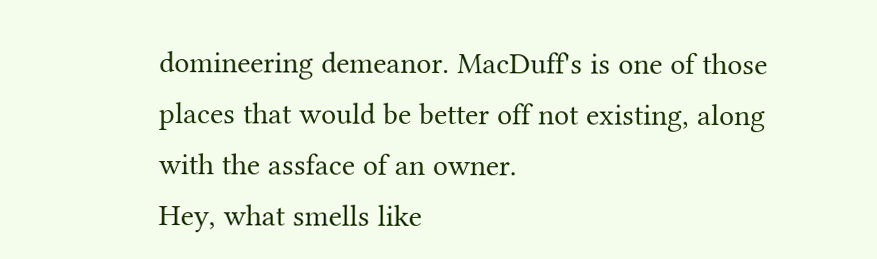domineering demeanor. MacDuff's is one of those places that would be better off not existing, along with the assface of an owner.
Hey, what smells like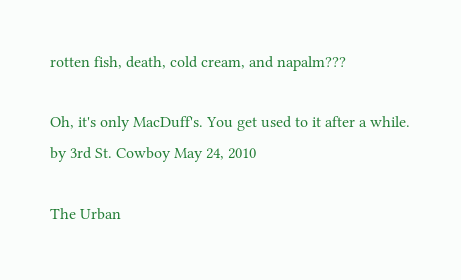rotten fish, death, cold cream, and napalm???

Oh, it's only MacDuff's. You get used to it after a while.
by 3rd St. Cowboy May 24, 2010

The Urban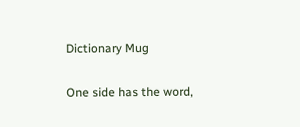Dictionary Mug

One side has the word,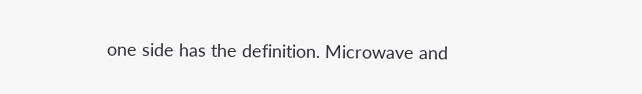one side has the definition. Microwave and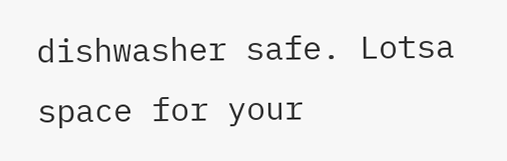dishwasher safe. Lotsa space for your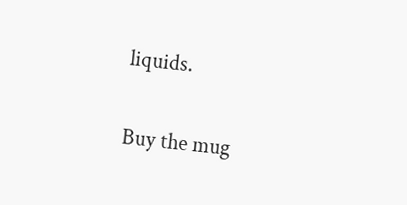liquids.

Buy the mug